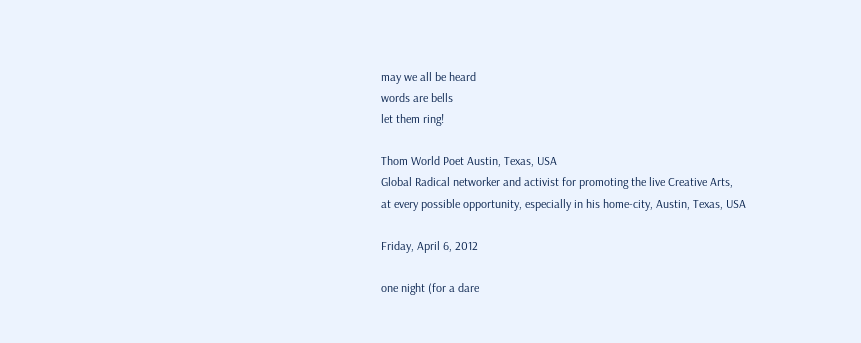may we all be heard
words are bells
let them ring!

Thom World Poet Austin, Texas, USA
Global Radical networker and activist for promoting the live Creative Arts,
at every possible opportunity, especially in his home-city, Austin, Texas, USA

Friday, April 6, 2012

one night (for a dare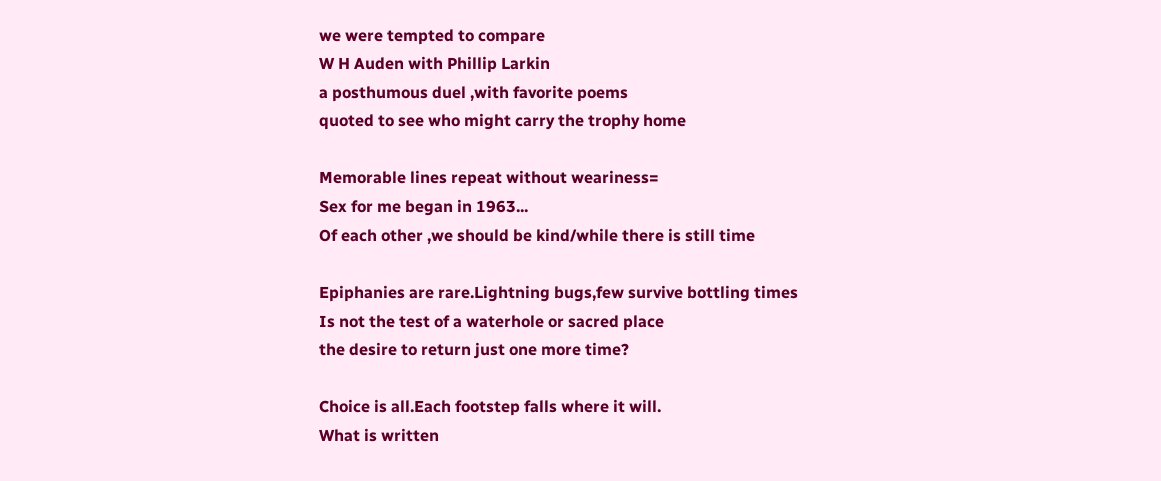we were tempted to compare
W H Auden with Phillip Larkin
a posthumous duel ,with favorite poems
quoted to see who might carry the trophy home

Memorable lines repeat without weariness=
Sex for me began in 1963...
Of each other ,we should be kind/while there is still time

Epiphanies are rare.Lightning bugs,few survive bottling times
Is not the test of a waterhole or sacred place
the desire to return just one more time?

Choice is all.Each footstep falls where it will.
What is written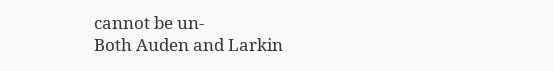cannot be un-
Both Auden and Larkin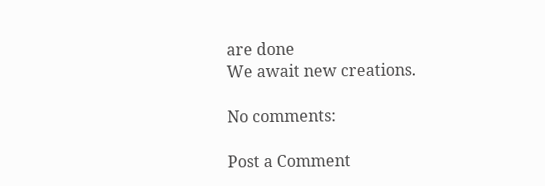are done
We await new creations.

No comments:

Post a Comment